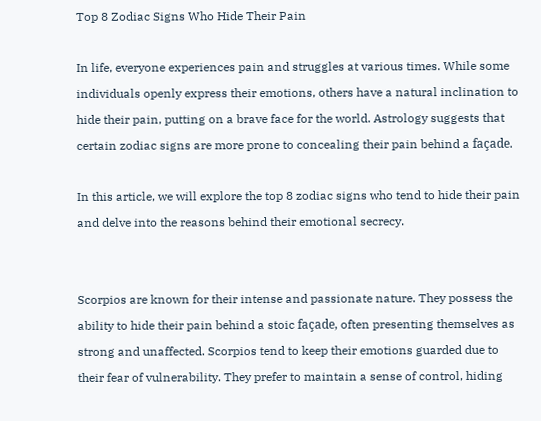Top 8 Zodiac Signs Who Hide Their Pain

In life, everyone experiences pain and struggles at various times. While some individuals openly express their emotions, others have a natural inclination to hide their pain, putting on a brave face for the world. Astrology suggests that certain zodiac signs are more prone to concealing their pain behind a façade.

In this article, we will explore the top 8 zodiac signs who tend to hide their pain and delve into the reasons behind their emotional secrecy.


Scorpios are known for their intense and passionate nature. They possess the ability to hide their pain behind a stoic façade, often presenting themselves as strong and unaffected. Scorpios tend to keep their emotions guarded due to their fear of vulnerability. They prefer to maintain a sense of control, hiding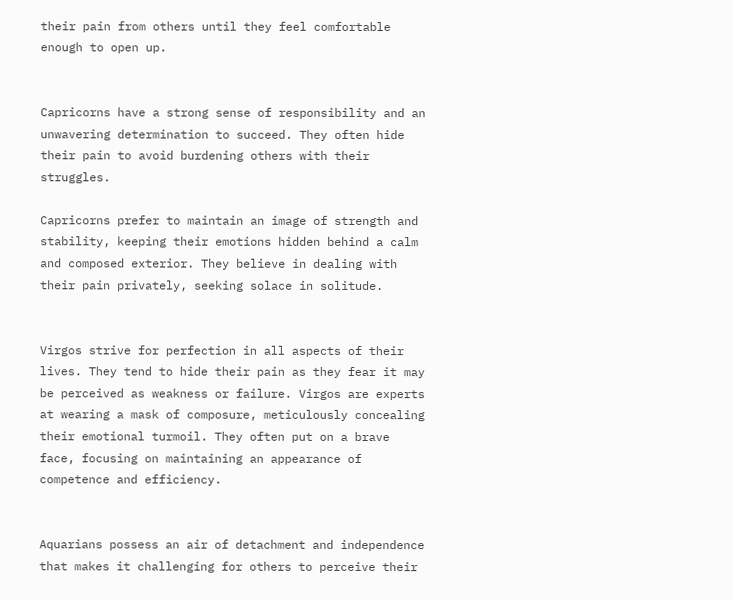their pain from others until they feel comfortable enough to open up.


Capricorns have a strong sense of responsibility and an unwavering determination to succeed. They often hide their pain to avoid burdening others with their struggles.

Capricorns prefer to maintain an image of strength and stability, keeping their emotions hidden behind a calm and composed exterior. They believe in dealing with their pain privately, seeking solace in solitude.


Virgos strive for perfection in all aspects of their lives. They tend to hide their pain as they fear it may be perceived as weakness or failure. Virgos are experts at wearing a mask of composure, meticulously concealing their emotional turmoil. They often put on a brave face, focusing on maintaining an appearance of competence and efficiency.


Aquarians possess an air of detachment and independence that makes it challenging for others to perceive their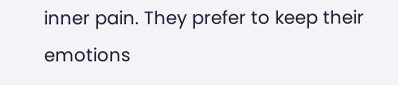inner pain. They prefer to keep their emotions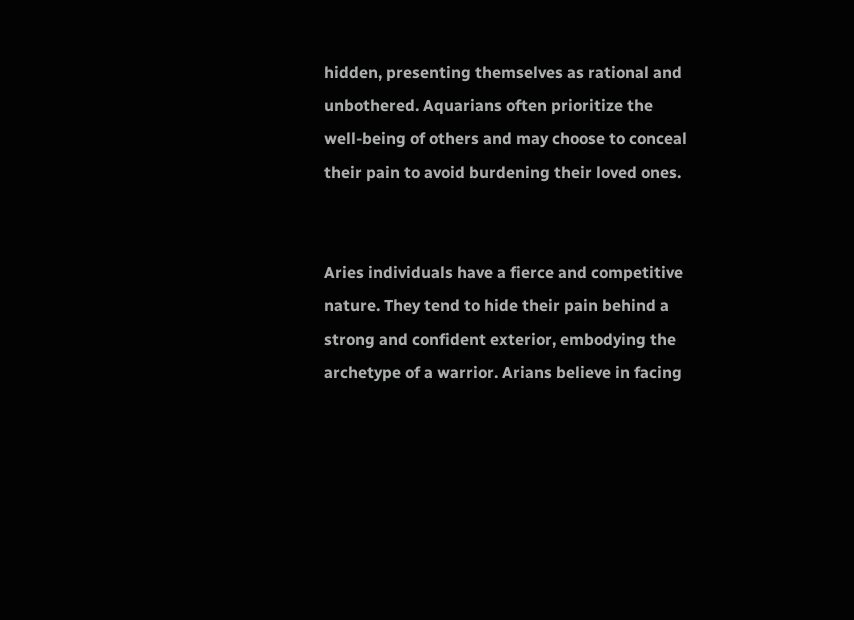hidden, presenting themselves as rational and unbothered. Aquarians often prioritize the well-being of others and may choose to conceal their pain to avoid burdening their loved ones.


Aries individuals have a fierce and competitive nature. They tend to hide their pain behind a strong and confident exterior, embodying the archetype of a warrior. Arians believe in facing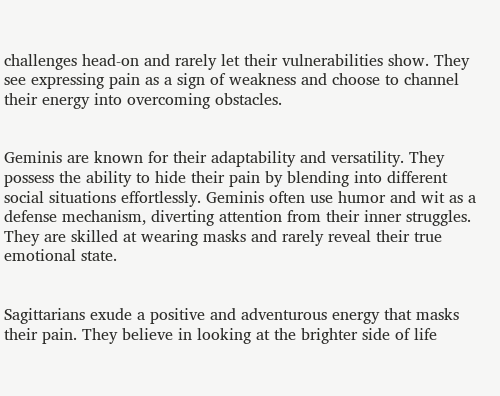challenges head-on and rarely let their vulnerabilities show. They see expressing pain as a sign of weakness and choose to channel their energy into overcoming obstacles.


Geminis are known for their adaptability and versatility. They possess the ability to hide their pain by blending into different social situations effortlessly. Geminis often use humor and wit as a defense mechanism, diverting attention from their inner struggles. They are skilled at wearing masks and rarely reveal their true emotional state.


Sagittarians exude a positive and adventurous energy that masks their pain. They believe in looking at the brighter side of life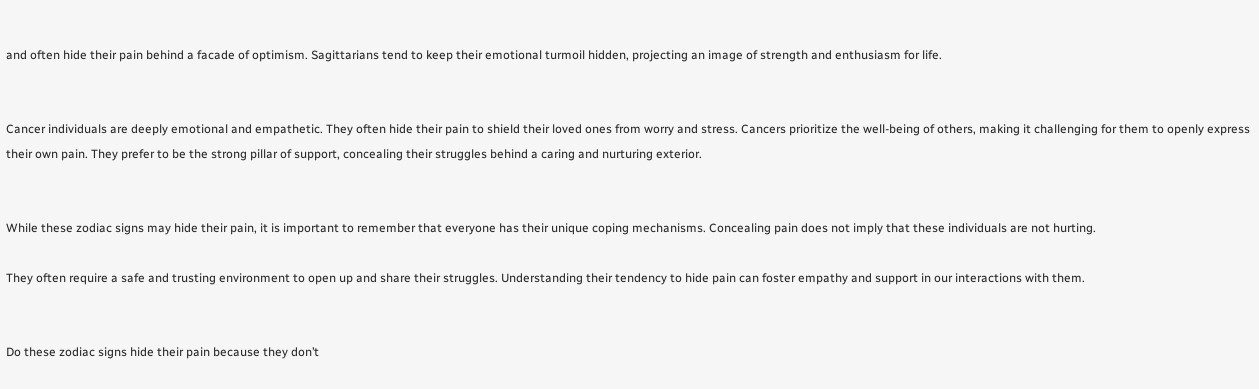and often hide their pain behind a facade of optimism. Sagittarians tend to keep their emotional turmoil hidden, projecting an image of strength and enthusiasm for life.


Cancer individuals are deeply emotional and empathetic. They often hide their pain to shield their loved ones from worry and stress. Cancers prioritize the well-being of others, making it challenging for them to openly express their own pain. They prefer to be the strong pillar of support, concealing their struggles behind a caring and nurturing exterior.


While these zodiac signs may hide their pain, it is important to remember that everyone has their unique coping mechanisms. Concealing pain does not imply that these individuals are not hurting.

They often require a safe and trusting environment to open up and share their struggles. Understanding their tendency to hide pain can foster empathy and support in our interactions with them.


Do these zodiac signs hide their pain because they don’t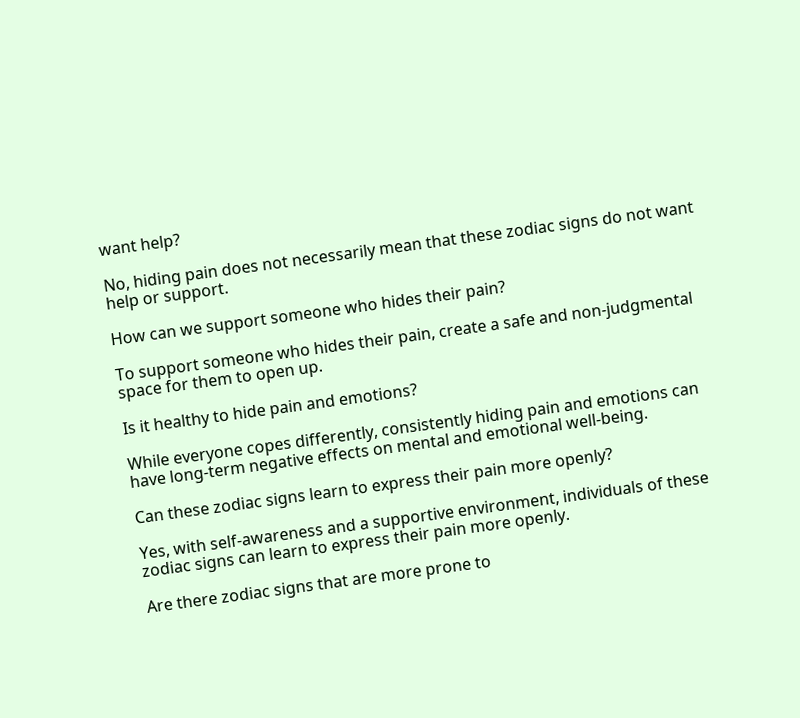want help?

No, hiding pain does not necessarily mean that these zodiac signs do not want help or support.

How can we support someone who hides their pain?

To support someone who hides their pain, create a safe and non-judgmental space for them to open up.

Is it healthy to hide pain and emotions?

While everyone copes differently, consistently hiding pain and emotions can have long-term negative effects on mental and emotional well-being.

Can these zodiac signs learn to express their pain more openly?

Yes, with self-awareness and a supportive environment, individuals of these zodiac signs can learn to express their pain more openly.

Are there zodiac signs that are more prone to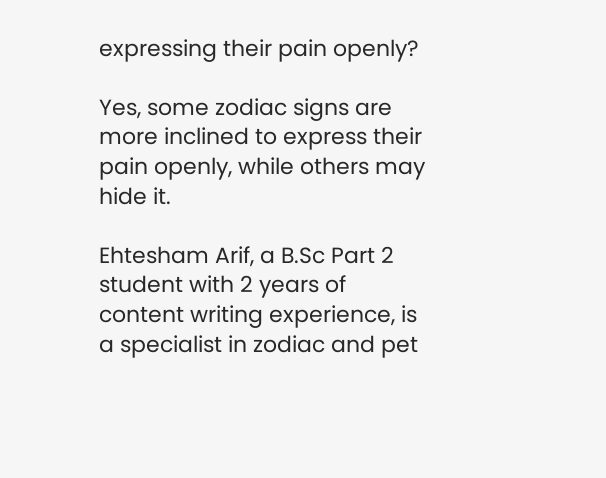expressing their pain openly?

Yes, some zodiac signs are more inclined to express their pain openly, while others may hide it.

Ehtesham Arif, a B.Sc Part 2 student with 2 years of content writing experience, is a specialist in zodiac and pet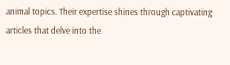animal topics. Their expertise shines through captivating articles that delve into the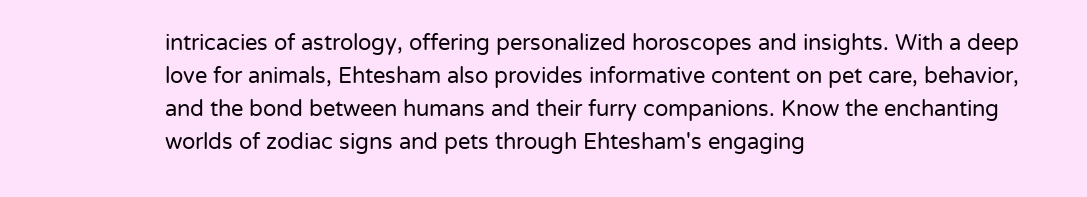intricacies of astrology, offering personalized horoscopes and insights. With a deep love for animals, Ehtesham also provides informative content on pet care, behavior, and the bond between humans and their furry companions. Know the enchanting worlds of zodiac signs and pets through Ehtesham's engaging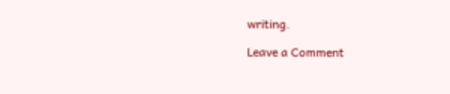writing.

Leave a Comment